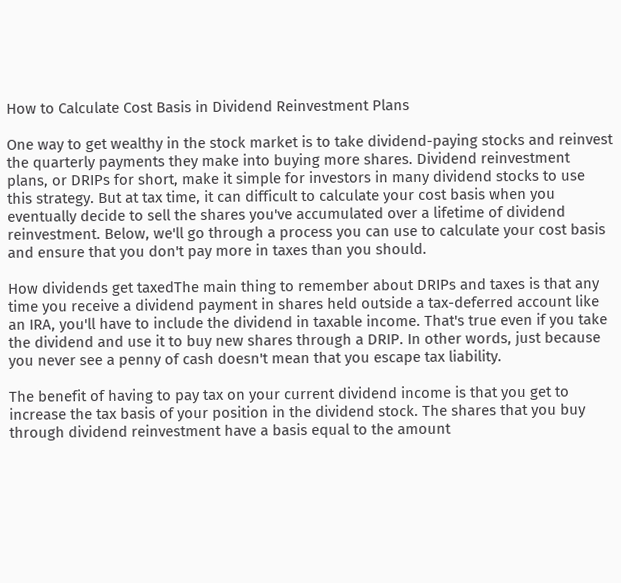How to Calculate Cost Basis in Dividend Reinvestment Plans

One way to get wealthy in the stock market is to take dividend-paying stocks and reinvest the quarterly payments they make into buying more shares. Dividend reinvestment plans, or DRIPs for short, make it simple for investors in many dividend stocks to use this strategy. But at tax time, it can difficult to calculate your cost basis when you eventually decide to sell the shares you've accumulated over a lifetime of dividend reinvestment. Below, we'll go through a process you can use to calculate your cost basis and ensure that you don't pay more in taxes than you should.

How dividends get taxedThe main thing to remember about DRIPs and taxes is that any time you receive a dividend payment in shares held outside a tax-deferred account like an IRA, you'll have to include the dividend in taxable income. That's true even if you take the dividend and use it to buy new shares through a DRIP. In other words, just because you never see a penny of cash doesn't mean that you escape tax liability.

The benefit of having to pay tax on your current dividend income is that you get to increase the tax basis of your position in the dividend stock. The shares that you buy through dividend reinvestment have a basis equal to the amount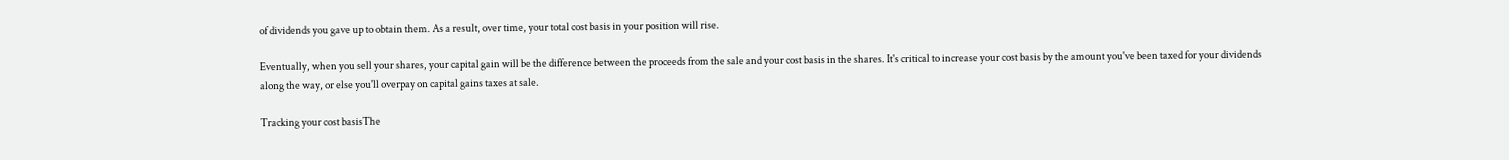of dividends you gave up to obtain them. As a result, over time, your total cost basis in your position will rise.

Eventually, when you sell your shares, your capital gain will be the difference between the proceeds from the sale and your cost basis in the shares. It's critical to increase your cost basis by the amount you've been taxed for your dividends along the way, or else you'll overpay on capital gains taxes at sale.

Tracking your cost basisThe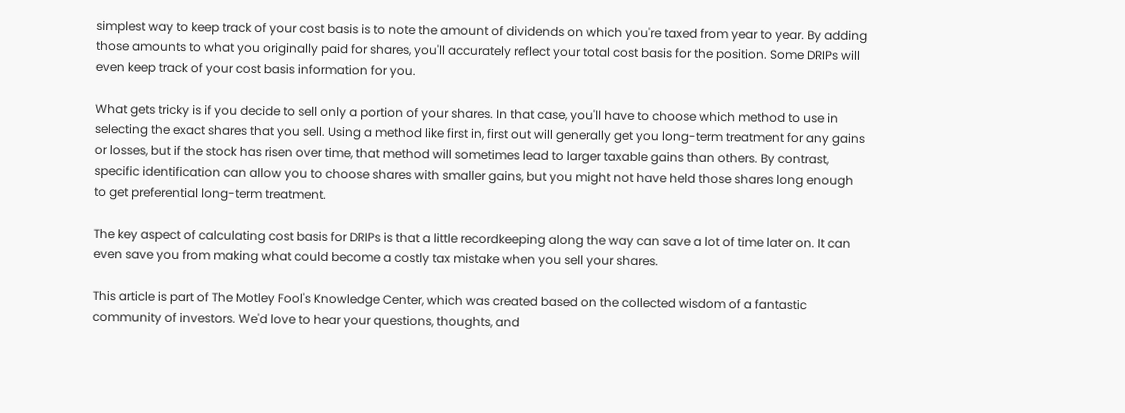simplest way to keep track of your cost basis is to note the amount of dividends on which you're taxed from year to year. By adding those amounts to what you originally paid for shares, you'll accurately reflect your total cost basis for the position. Some DRIPs will even keep track of your cost basis information for you.

What gets tricky is if you decide to sell only a portion of your shares. In that case, you'll have to choose which method to use in selecting the exact shares that you sell. Using a method like first in, first out will generally get you long-term treatment for any gains or losses, but if the stock has risen over time, that method will sometimes lead to larger taxable gains than others. By contrast, specific identification can allow you to choose shares with smaller gains, but you might not have held those shares long enough to get preferential long-term treatment.

The key aspect of calculating cost basis for DRIPs is that a little recordkeeping along the way can save a lot of time later on. It can even save you from making what could become a costly tax mistake when you sell your shares.

This article is part of The Motley Fool's Knowledge Center, which was created based on the collected wisdom of a fantastic community of investors. We'd love to hear your questions, thoughts, and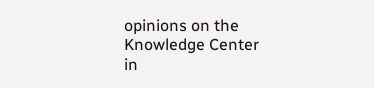opinions on the Knowledge Center in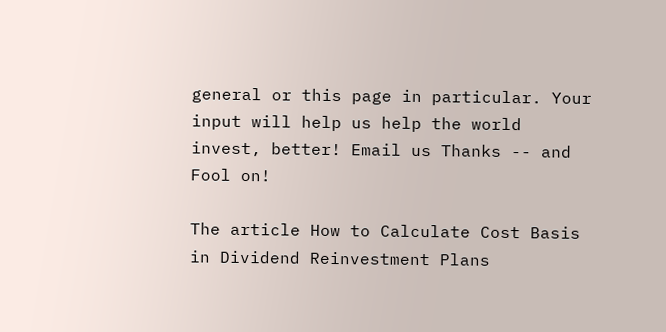general or this page in particular. Your input will help us help the world invest, better! Email us Thanks -- and Fool on!

The article How to Calculate Cost Basis in Dividend Reinvestment Plans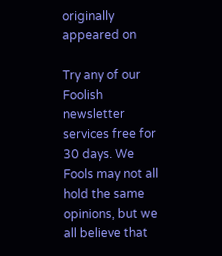originally appeared on

Try any of our Foolish newsletter services free for 30 days. We Fools may not all hold the same opinions, but we all believe that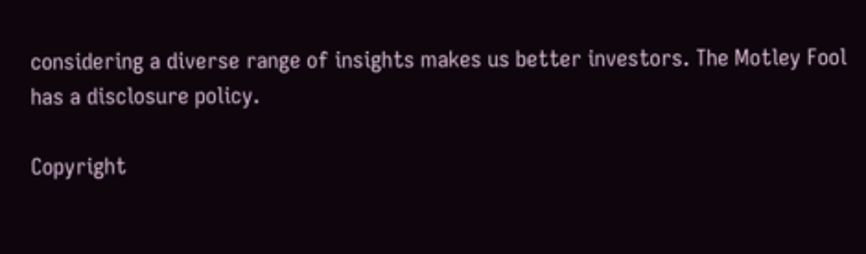considering a diverse range of insights makes us better investors. The Motley Fool has a disclosure policy.

Copyright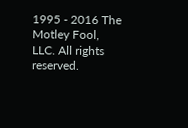1995 - 2016 The Motley Fool, LLC. All rights reserved.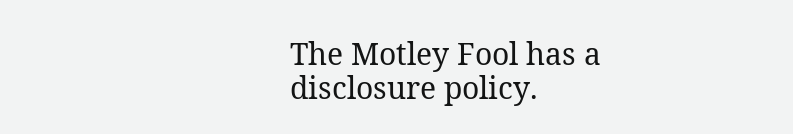The Motley Fool has a disclosure policy.